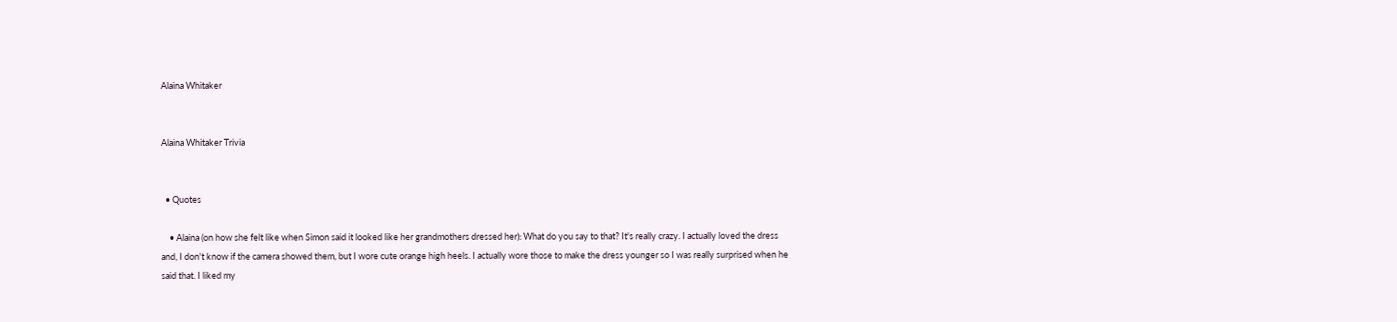Alaina Whitaker


Alaina Whitaker Trivia


  • Quotes

    • Alaina (on how she felt like when Simon said it looked like her grandmothers dressed her): What do you say to that? It's really crazy. I actually loved the dress and, I don't know if the camera showed them, but I wore cute orange high heels. I actually wore those to make the dress younger so I was really surprised when he said that. I liked my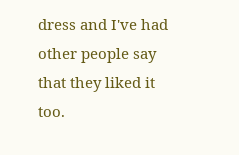dress and I've had other people say that they liked it too.